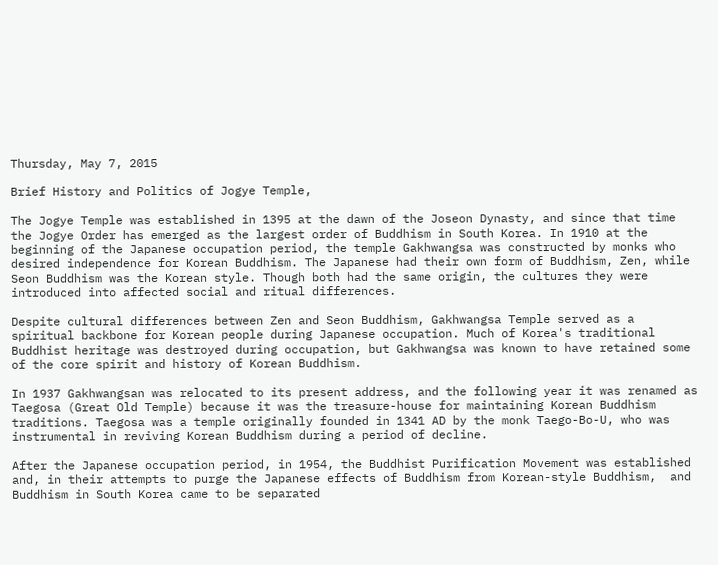Thursday, May 7, 2015

Brief History and Politics of Jogye Temple,

The Jogye Temple was established in 1395 at the dawn of the Joseon Dynasty, and since that time the Jogye Order has emerged as the largest order of Buddhism in South Korea. In 1910 at the beginning of the Japanese occupation period, the temple Gakhwangsa was constructed by monks who desired independence for Korean Buddhism. The Japanese had their own form of Buddhism, Zen, while Seon Buddhism was the Korean style. Though both had the same origin, the cultures they were introduced into affected social and ritual differences.

Despite cultural differences between Zen and Seon Buddhism, Gakhwangsa Temple served as a spiritual backbone for Korean people during Japanese occupation. Much of Korea's traditional Buddhist heritage was destroyed during occupation, but Gakhwangsa was known to have retained some of the core spirit and history of Korean Buddhism.

In 1937 Gakhwangsan was relocated to its present address, and the following year it was renamed as Taegosa (Great Old Temple) because it was the treasure-house for maintaining Korean Buddhism traditions. Taegosa was a temple originally founded in 1341 AD by the monk Taego-Bo-U, who was instrumental in reviving Korean Buddhism during a period of decline.

After the Japanese occupation period, in 1954, the Buddhist Purification Movement was established and, in their attempts to purge the Japanese effects of Buddhism from Korean-style Buddhism,  and Buddhism in South Korea came to be separated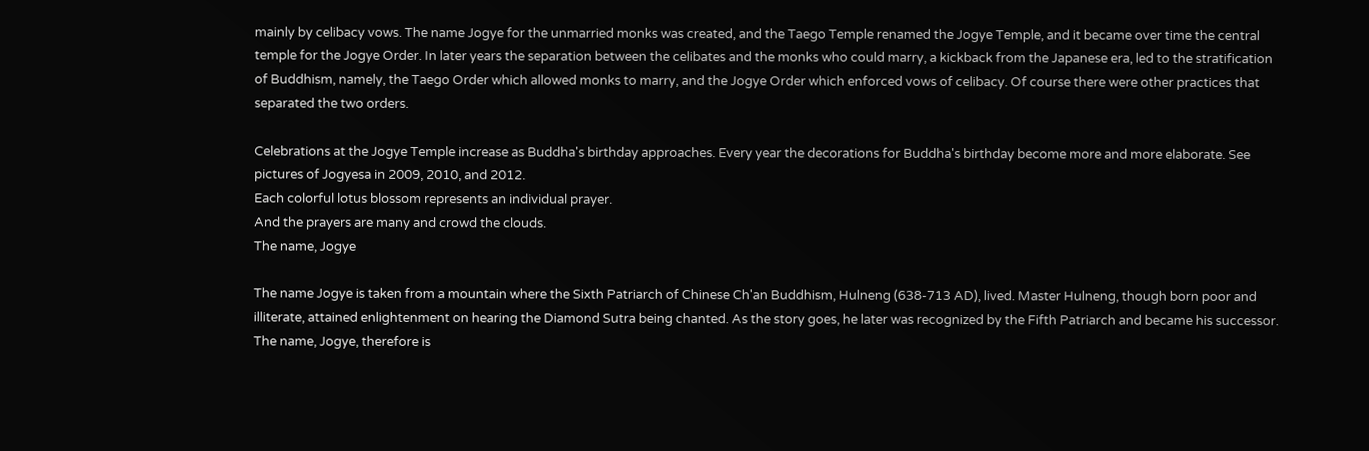mainly by celibacy vows. The name Jogye for the unmarried monks was created, and the Taego Temple renamed the Jogye Temple, and it became over time the central temple for the Jogye Order. In later years the separation between the celibates and the monks who could marry, a kickback from the Japanese era, led to the stratification of Buddhism, namely, the Taego Order which allowed monks to marry, and the Jogye Order which enforced vows of celibacy. Of course there were other practices that separated the two orders.

Celebrations at the Jogye Temple increase as Buddha's birthday approaches. Every year the decorations for Buddha's birthday become more and more elaborate. See pictures of Jogyesa in 2009, 2010, and 2012.
Each colorful lotus blossom represents an individual prayer.
And the prayers are many and crowd the clouds.
The name, Jogye

The name Jogye is taken from a mountain where the Sixth Patriarch of Chinese Ch'an Buddhism, Hulneng (638-713 AD), lived. Master Hulneng, though born poor and illiterate, attained enlightenment on hearing the Diamond Sutra being chanted. As the story goes, he later was recognized by the Fifth Patriarch and became his successor. The name, Jogye, therefore is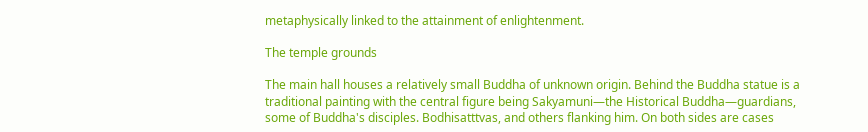metaphysically linked to the attainment of enlightenment.

The temple grounds

The main hall houses a relatively small Buddha of unknown origin. Behind the Buddha statue is a traditional painting with the central figure being Sakyamuni—the Historical Buddha—guardians, some of Buddha's disciples. Bodhisatttvas, and others flanking him. On both sides are cases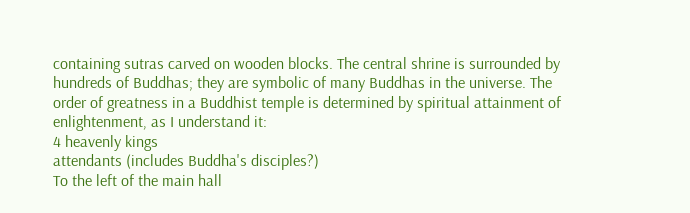containing sutras carved on wooden blocks. The central shrine is surrounded by hundreds of Buddhas; they are symbolic of many Buddhas in the universe. The order of greatness in a Buddhist temple is determined by spiritual attainment of enlightenment, as I understand it:
4 heavenly kings
attendants (includes Buddha's disciples?)
To the left of the main hall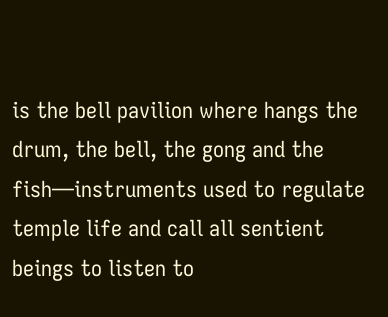is the bell pavilion where hangs the drum, the bell, the gong and the fish—instruments used to regulate temple life and call all sentient beings to listen to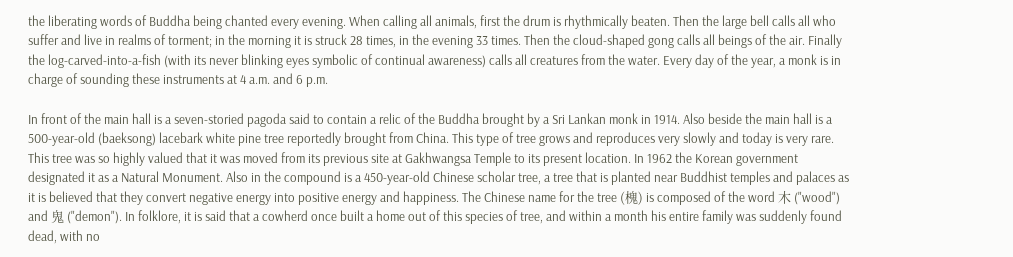the liberating words of Buddha being chanted every evening. When calling all animals, first the drum is rhythmically beaten. Then the large bell calls all who suffer and live in realms of torment; in the morning it is struck 28 times, in the evening 33 times. Then the cloud-shaped gong calls all beings of the air. Finally the log-carved-into-a-fish (with its never blinking eyes symbolic of continual awareness) calls all creatures from the water. Every day of the year, a monk is in charge of sounding these instruments at 4 a.m. and 6 p.m.

In front of the main hall is a seven-storied pagoda said to contain a relic of the Buddha brought by a Sri Lankan monk in 1914. Also beside the main hall is a 500-year-old (baeksong) lacebark white pine tree reportedly brought from China. This type of tree grows and reproduces very slowly and today is very rare. This tree was so highly valued that it was moved from its previous site at Gakhwangsa Temple to its present location. In 1962 the Korean government designated it as a Natural Monument. Also in the compound is a 450-year-old Chinese scholar tree, a tree that is planted near Buddhist temples and palaces as it is believed that they convert negative energy into positive energy and happiness. The Chinese name for the tree (槐) is composed of the word 木 ("wood") and 鬼 ("demon"). In folklore, it is said that a cowherd once built a home out of this species of tree, and within a month his entire family was suddenly found dead, with no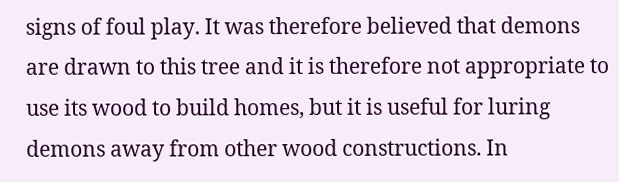signs of foul play. It was therefore believed that demons are drawn to this tree and it is therefore not appropriate to use its wood to build homes, but it is useful for luring demons away from other wood constructions. In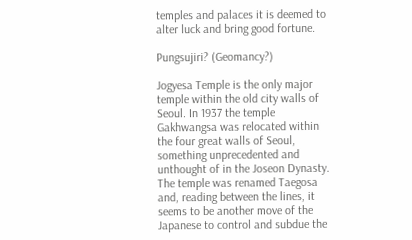temples and palaces it is deemed to alter luck and bring good fortune.

Pungsujiri? (Geomancy?)

Jogyesa Temple is the only major temple within the old city walls of Seoul. In 1937 the temple Gakhwangsa was relocated within the four great walls of Seoul, something unprecedented and unthought of in the Joseon Dynasty. The temple was renamed Taegosa and, reading between the lines, it seems to be another move of the Japanese to control and subdue the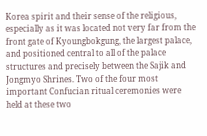Korea spirit and their sense of the religious, especially as it was located not very far from the front gate of Kyoungbokgung, the largest palace, and positioned central to all of the palace structures and precisely between the Sajik and Jongmyo Shrines. Two of the four most important Confucian ritual ceremonies were held at these two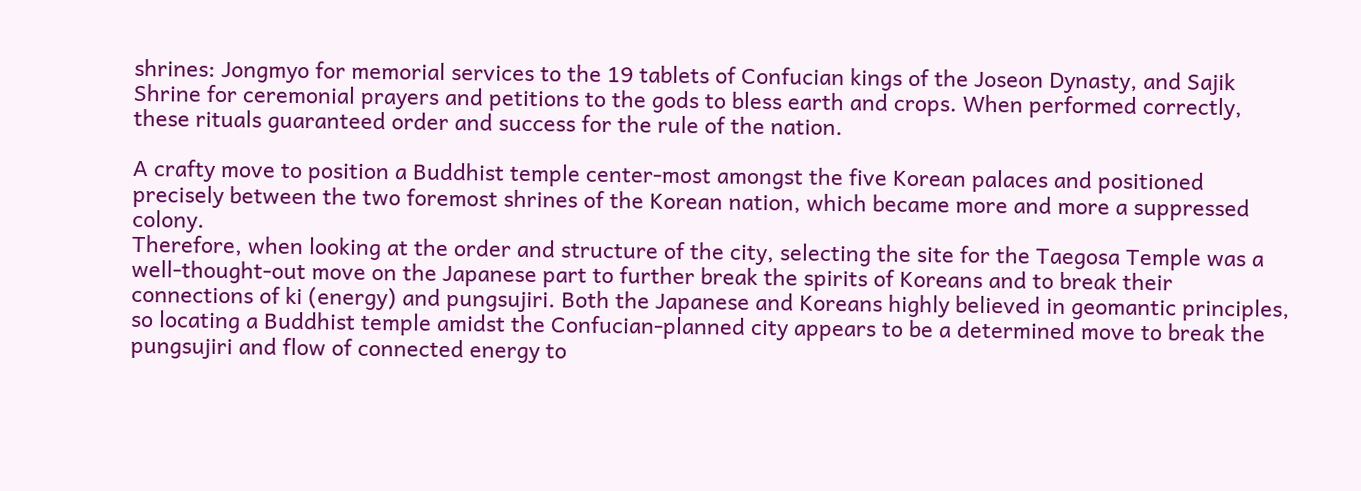shrines: Jongmyo for memorial services to the 19 tablets of Confucian kings of the Joseon Dynasty, and Sajik Shrine for ceremonial prayers and petitions to the gods to bless earth and crops. When performed correctly, these rituals guaranteed order and success for the rule of the nation.

A crafty move to position a Buddhist temple center-most amongst the five Korean palaces and positioned precisely between the two foremost shrines of the Korean nation, which became more and more a suppressed colony.
Therefore, when looking at the order and structure of the city, selecting the site for the Taegosa Temple was a well-thought-out move on the Japanese part to further break the spirits of Koreans and to break their connections of ki (energy) and pungsujiri. Both the Japanese and Koreans highly believed in geomantic principles, so locating a Buddhist temple amidst the Confucian-planned city appears to be a determined move to break the pungsujiri and flow of connected energy to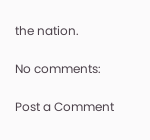the nation.

No comments:

Post a Comment